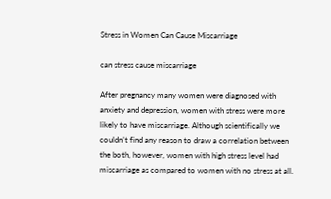Stress in Women Can Cause Miscarriage

can stress cause miscarriage

After pregnancy many women were diagnosed with anxiety and depression, women with stress were more likely to have miscarriage. Although scientifically we couldn’t find any reason to draw a correlation between the both, however, women with high stress level had miscarriage as compared to women with no stress at all.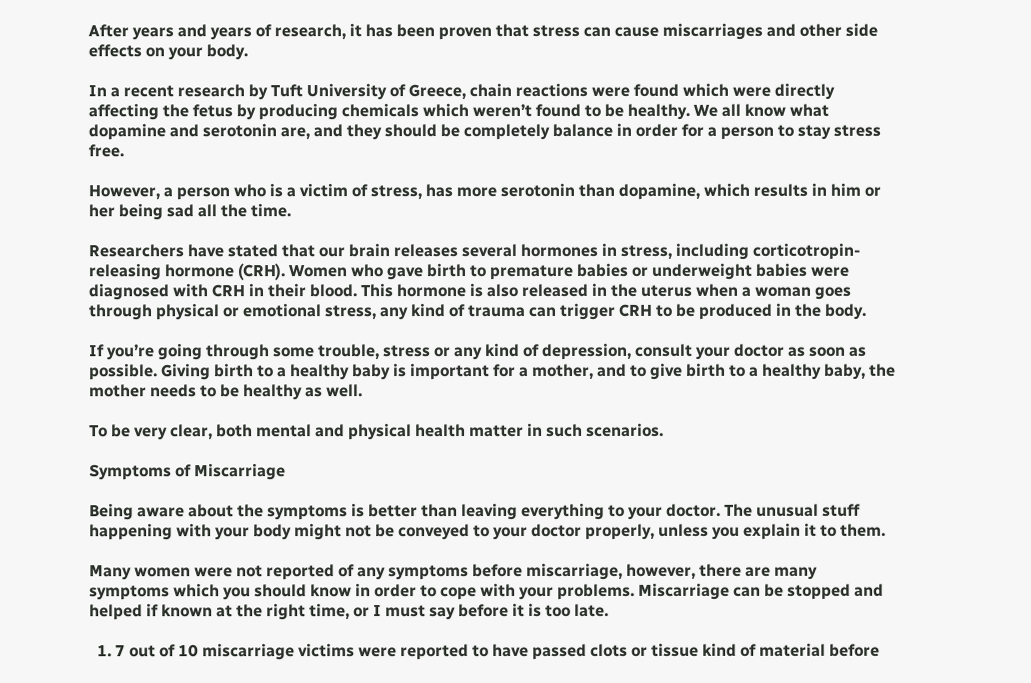After years and years of research, it has been proven that stress can cause miscarriages and other side effects on your body.

In a recent research by Tuft University of Greece, chain reactions were found which were directly affecting the fetus by producing chemicals which weren’t found to be healthy. We all know what dopamine and serotonin are, and they should be completely balance in order for a person to stay stress free.

However, a person who is a victim of stress, has more serotonin than dopamine, which results in him or her being sad all the time.

Researchers have stated that our brain releases several hormones in stress, including corticotropin-releasing hormone (CRH). Women who gave birth to premature babies or underweight babies were diagnosed with CRH in their blood. This hormone is also released in the uterus when a woman goes through physical or emotional stress, any kind of trauma can trigger CRH to be produced in the body.

If you’re going through some trouble, stress or any kind of depression, consult your doctor as soon as possible. Giving birth to a healthy baby is important for a mother, and to give birth to a healthy baby, the mother needs to be healthy as well.

To be very clear, both mental and physical health matter in such scenarios.

Symptoms of Miscarriage

Being aware about the symptoms is better than leaving everything to your doctor. The unusual stuff happening with your body might not be conveyed to your doctor properly, unless you explain it to them.

Many women were not reported of any symptoms before miscarriage, however, there are many symptoms which you should know in order to cope with your problems. Miscarriage can be stopped and helped if known at the right time, or I must say before it is too late.

  1. 7 out of 10 miscarriage victims were reported to have passed clots or tissue kind of material before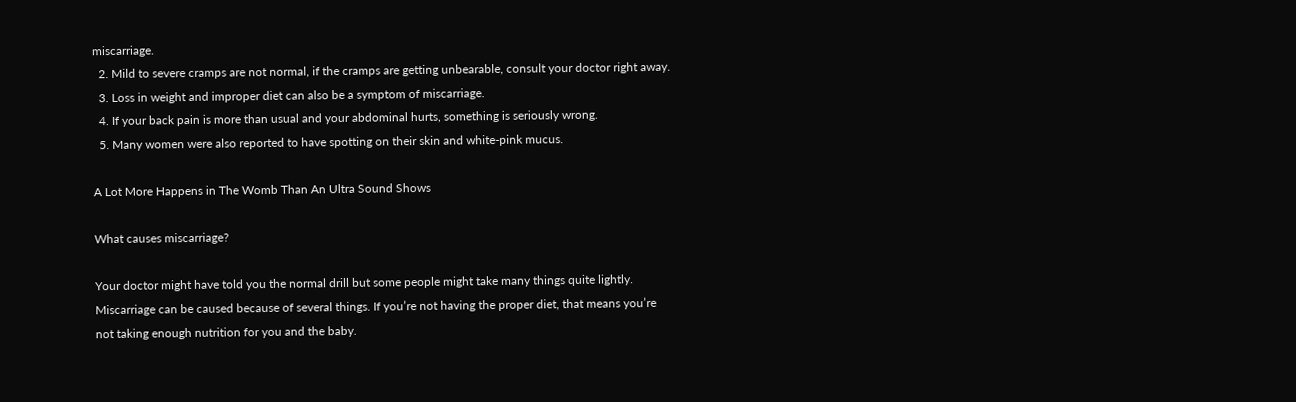miscarriage.
  2. Mild to severe cramps are not normal, if the cramps are getting unbearable, consult your doctor right away.
  3. Loss in weight and improper diet can also be a symptom of miscarriage.
  4. If your back pain is more than usual and your abdominal hurts, something is seriously wrong.
  5. Many women were also reported to have spotting on their skin and white-pink mucus.

A Lot More Happens in The Womb Than An Ultra Sound Shows

What causes miscarriage?

Your doctor might have told you the normal drill but some people might take many things quite lightly. Miscarriage can be caused because of several things. If you’re not having the proper diet, that means you’re not taking enough nutrition for you and the baby.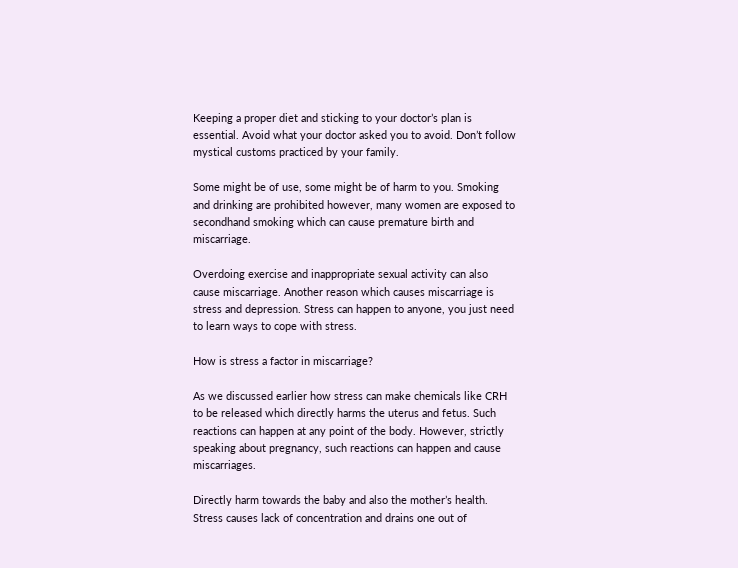Keeping a proper diet and sticking to your doctor’s plan is essential. Avoid what your doctor asked you to avoid. Don’t follow mystical customs practiced by your family.

Some might be of use, some might be of harm to you. Smoking and drinking are prohibited however, many women are exposed to secondhand smoking which can cause premature birth and miscarriage.

Overdoing exercise and inappropriate sexual activity can also cause miscarriage. Another reason which causes miscarriage is stress and depression. Stress can happen to anyone, you just need to learn ways to cope with stress.

How is stress a factor in miscarriage?

As we discussed earlier how stress can make chemicals like CRH to be released which directly harms the uterus and fetus. Such reactions can happen at any point of the body. However, strictly speaking about pregnancy, such reactions can happen and cause miscarriages.

Directly harm towards the baby and also the mother’s health. Stress causes lack of concentration and drains one out of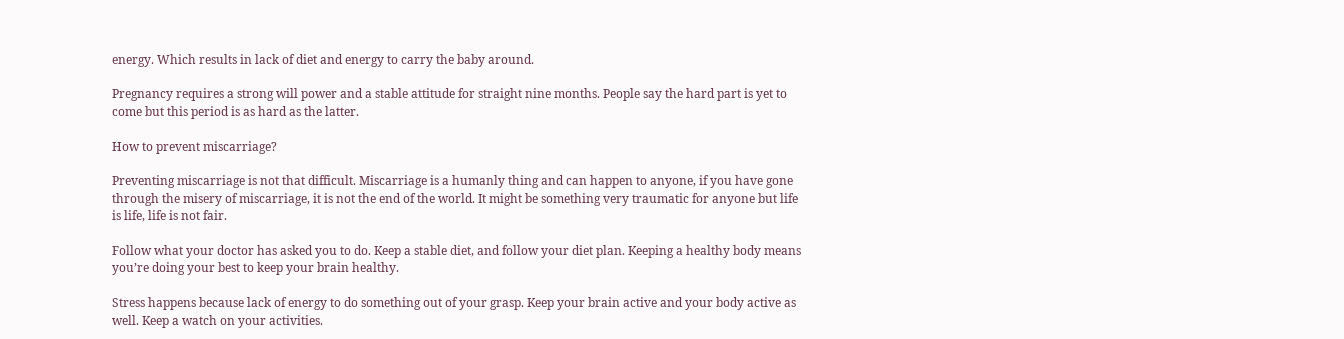energy. Which results in lack of diet and energy to carry the baby around.

Pregnancy requires a strong will power and a stable attitude for straight nine months. People say the hard part is yet to come but this period is as hard as the latter.

How to prevent miscarriage?

Preventing miscarriage is not that difficult. Miscarriage is a humanly thing and can happen to anyone, if you have gone through the misery of miscarriage, it is not the end of the world. It might be something very traumatic for anyone but life is life, life is not fair.

Follow what your doctor has asked you to do. Keep a stable diet, and follow your diet plan. Keeping a healthy body means you’re doing your best to keep your brain healthy.

Stress happens because lack of energy to do something out of your grasp. Keep your brain active and your body active as well. Keep a watch on your activities.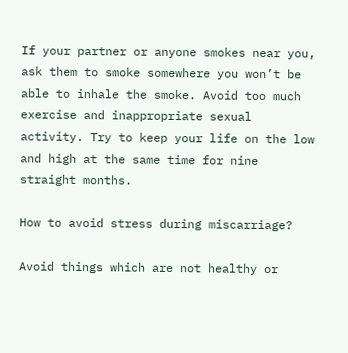If your partner or anyone smokes near you, ask them to smoke somewhere you won’t be able to inhale the smoke. Avoid too much exercise and inappropriate sexual activity. Try to keep your life on the low and high at the same time for nine straight months.

How to avoid stress during miscarriage?

Avoid things which are not healthy or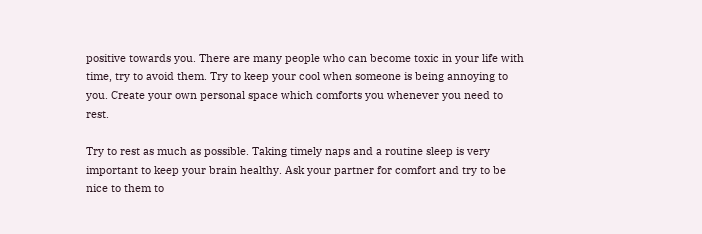positive towards you. There are many people who can become toxic in your life with time, try to avoid them. Try to keep your cool when someone is being annoying to you. Create your own personal space which comforts you whenever you need to rest.

Try to rest as much as possible. Taking timely naps and a routine sleep is very important to keep your brain healthy. Ask your partner for comfort and try to be nice to them to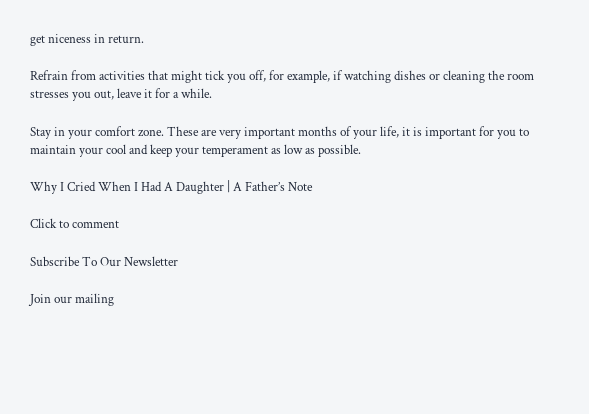get niceness in return.

Refrain from activities that might tick you off, for example, if watching dishes or cleaning the room stresses you out, leave it for a while.

Stay in your comfort zone. These are very important months of your life, it is important for you to maintain your cool and keep your temperament as low as possible.

Why I Cried When I Had A Daughter | A Father’s Note

Click to comment

Subscribe To Our Newsletter

Join our mailing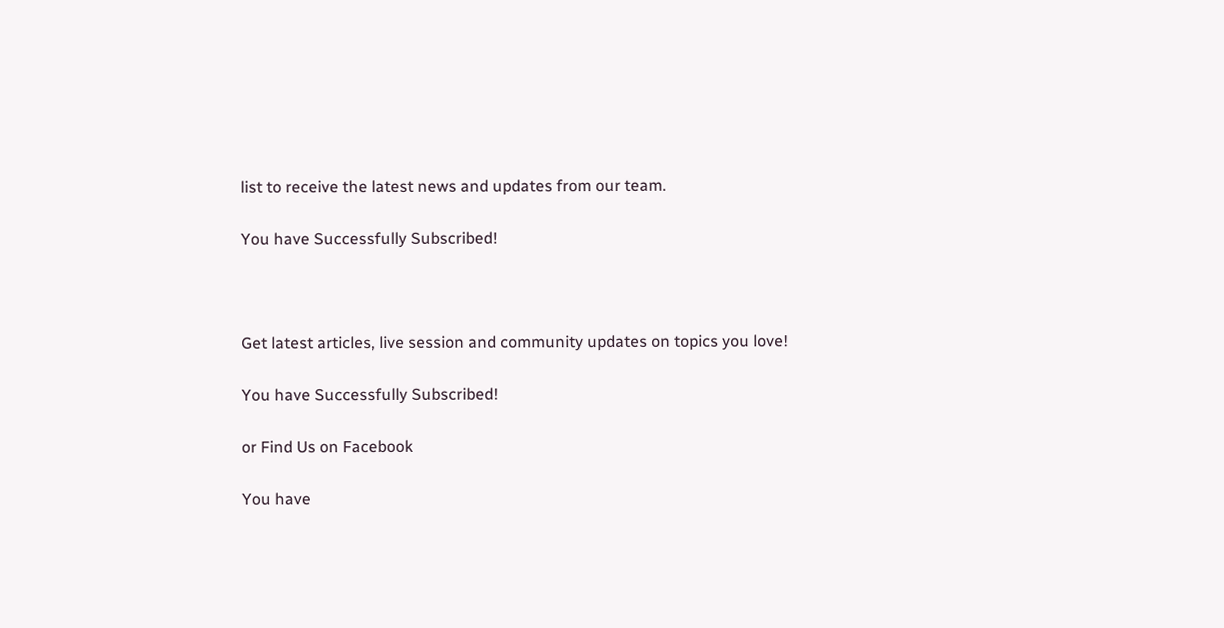list to receive the latest news and updates from our team.

You have Successfully Subscribed!



Get latest articles, live session and community updates on topics you love!

You have Successfully Subscribed!

or Find Us on Facebook

You have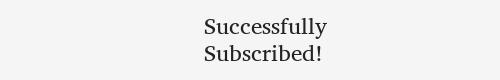Successfully Subscribed!